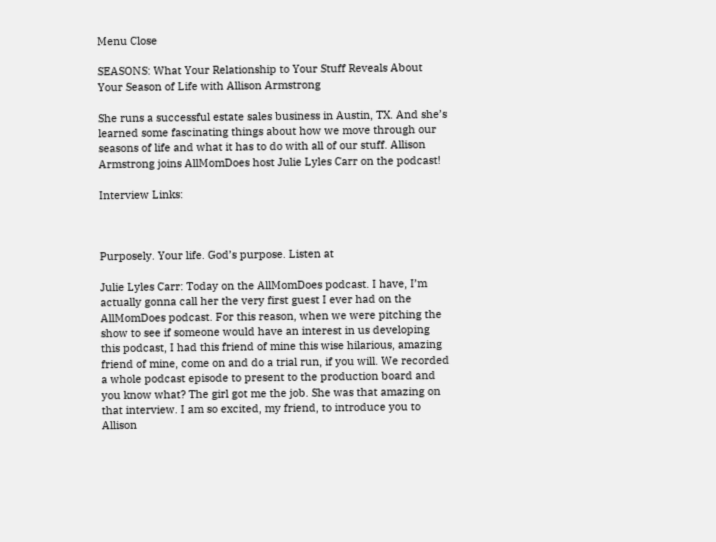Menu Close

SEASONS: What Your Relationship to Your Stuff Reveals About Your Season of Life with Allison Armstrong

She runs a successful estate sales business in Austin, TX. And she’s learned some fascinating things about how we move through our seasons of life and what it has to do with all of our stuff. Allison Armstrong joins AllMomDoes host Julie Lyles Carr on the podcast!

Interview Links:



Purposely. Your life. God’s purpose. Listen at

Julie Lyles Carr: Today on the AllMomDoes podcast. I have, I’m actually gonna call her the very first guest I ever had on the AllMomDoes podcast. For this reason, when we were pitching the show to see if someone would have an interest in us developing this podcast, I had this friend of mine this wise hilarious, amazing friend of mine, come on and do a trial run, if you will. We recorded a whole podcast episode to present to the production board and you know what? The girl got me the job. She was that amazing on that interview. I am so excited, my friend, to introduce you to Allison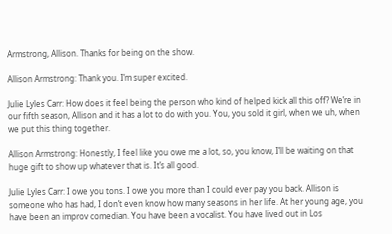Armstrong, Allison. Thanks for being on the show.

Allison Armstrong: Thank you. I’m super excited.

Julie Lyles Carr: How does it feel being the person who kind of helped kick all this off? We’re in our fifth season, Allison and it has a lot to do with you. You, you sold it girl, when we uh, when we put this thing together.

Allison Armstrong: Honestly, I feel like you owe me a lot, so, you know, I’ll be waiting on that huge gift to show up whatever that is. It’s all good.

Julie Lyles Carr: I owe you tons. I owe you more than I could ever pay you back. Allison is someone who has had, I don’t even know how many seasons in her life. At her young age, you have been an improv comedian. You have been a vocalist. You have lived out in Los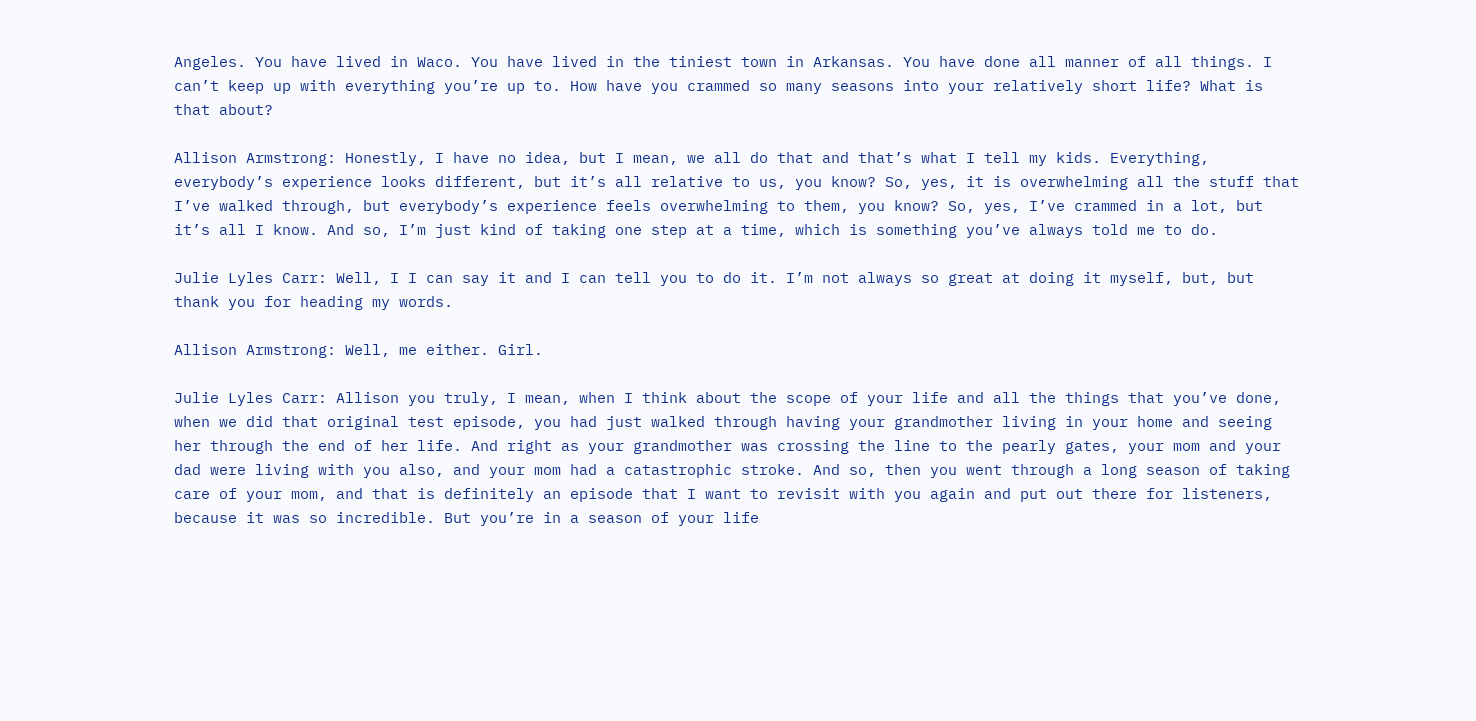Angeles. You have lived in Waco. You have lived in the tiniest town in Arkansas. You have done all manner of all things. I can’t keep up with everything you’re up to. How have you crammed so many seasons into your relatively short life? What is that about?

Allison Armstrong: Honestly, I have no idea, but I mean, we all do that and that’s what I tell my kids. Everything, everybody’s experience looks different, but it’s all relative to us, you know? So, yes, it is overwhelming all the stuff that I’ve walked through, but everybody’s experience feels overwhelming to them, you know? So, yes, I’ve crammed in a lot, but it’s all I know. And so, I’m just kind of taking one step at a time, which is something you’ve always told me to do.

Julie Lyles Carr: Well, I I can say it and I can tell you to do it. I’m not always so great at doing it myself, but, but thank you for heading my words.

Allison Armstrong: Well, me either. Girl.

Julie Lyles Carr: Allison you truly, I mean, when I think about the scope of your life and all the things that you’ve done, when we did that original test episode, you had just walked through having your grandmother living in your home and seeing her through the end of her life. And right as your grandmother was crossing the line to the pearly gates, your mom and your dad were living with you also, and your mom had a catastrophic stroke. And so, then you went through a long season of taking care of your mom, and that is definitely an episode that I want to revisit with you again and put out there for listeners, because it was so incredible. But you’re in a season of your life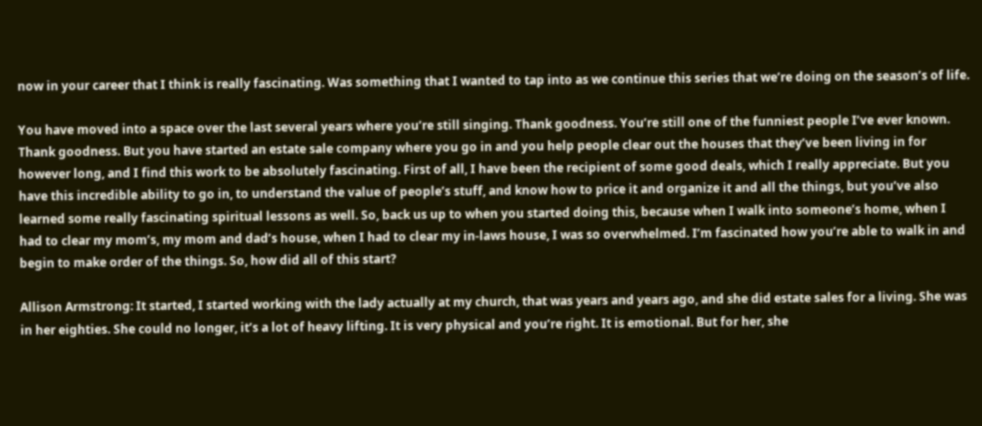now in your career that I think is really fascinating. Was something that I wanted to tap into as we continue this series that we’re doing on the season’s of life.

You have moved into a space over the last several years where you’re still singing. Thank goodness. You’re still one of the funniest people I’ve ever known. Thank goodness. But you have started an estate sale company where you go in and you help people clear out the houses that they’ve been living in for however long, and I find this work to be absolutely fascinating. First of all, I have been the recipient of some good deals, which I really appreciate. But you have this incredible ability to go in, to understand the value of people’s stuff, and know how to price it and organize it and all the things, but you’ve also learned some really fascinating spiritual lessons as well. So, back us up to when you started doing this, because when I walk into someone’s home, when I had to clear my mom’s, my mom and dad’s house, when I had to clear my in-laws house, I was so overwhelmed. I’m fascinated how you’re able to walk in and begin to make order of the things. So, how did all of this start?

Allison Armstrong: It started, I started working with the lady actually at my church, that was years and years ago, and she did estate sales for a living. She was in her eighties. She could no longer, it’s a lot of heavy lifting. It is very physical and you’re right. It is emotional. But for her, she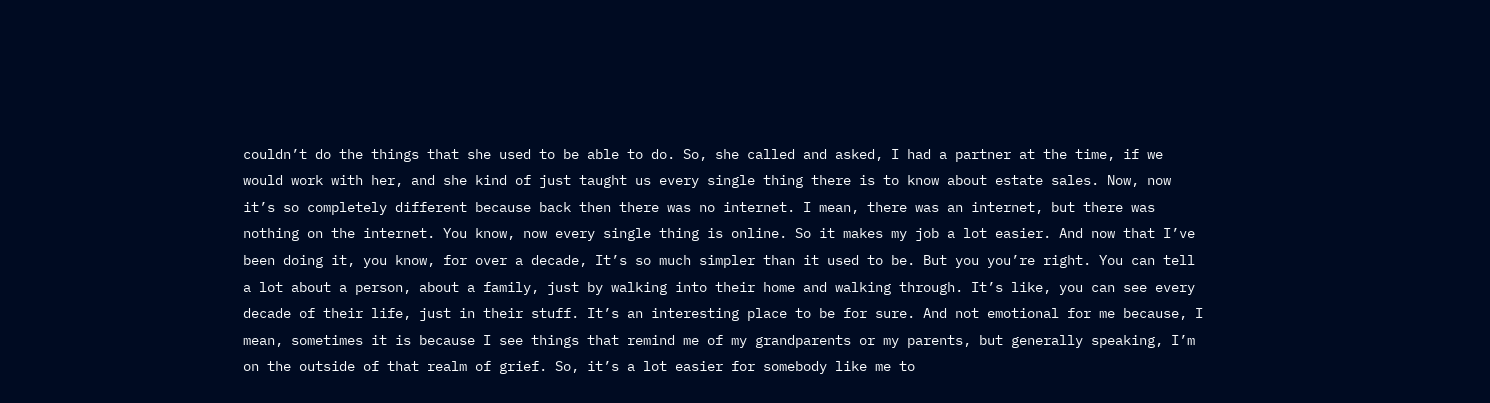couldn’t do the things that she used to be able to do. So, she called and asked, I had a partner at the time, if we would work with her, and she kind of just taught us every single thing there is to know about estate sales. Now, now it’s so completely different because back then there was no internet. I mean, there was an internet, but there was nothing on the internet. You know, now every single thing is online. So it makes my job a lot easier. And now that I’ve been doing it, you know, for over a decade, It’s so much simpler than it used to be. But you you’re right. You can tell a lot about a person, about a family, just by walking into their home and walking through. It’s like, you can see every decade of their life, just in their stuff. It’s an interesting place to be for sure. And not emotional for me because, I mean, sometimes it is because I see things that remind me of my grandparents or my parents, but generally speaking, I’m on the outside of that realm of grief. So, it’s a lot easier for somebody like me to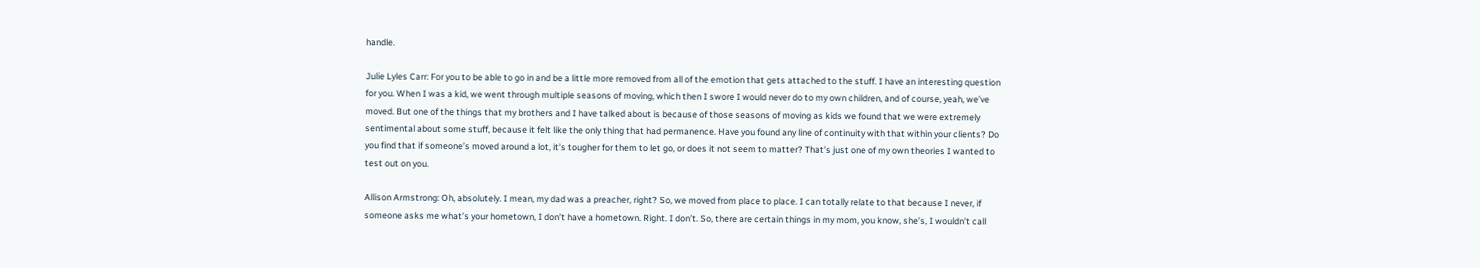handle.

Julie Lyles Carr: For you to be able to go in and be a little more removed from all of the emotion that gets attached to the stuff. I have an interesting question for you. When I was a kid, we went through multiple seasons of moving, which then I swore I would never do to my own children, and of course, yeah, we’ve moved. But one of the things that my brothers and I have talked about is because of those seasons of moving as kids we found that we were extremely sentimental about some stuff, because it felt like the only thing that had permanence. Have you found any line of continuity with that within your clients? Do you find that if someone’s moved around a lot, it’s tougher for them to let go, or does it not seem to matter? That’s just one of my own theories I wanted to test out on you.

Allison Armstrong: Oh, absolutely. I mean, my dad was a preacher, right? So, we moved from place to place. I can totally relate to that because I never, if someone asks me what’s your hometown, I don’t have a hometown. Right. I don’t. So, there are certain things in my mom, you know, she’s, I wouldn’t call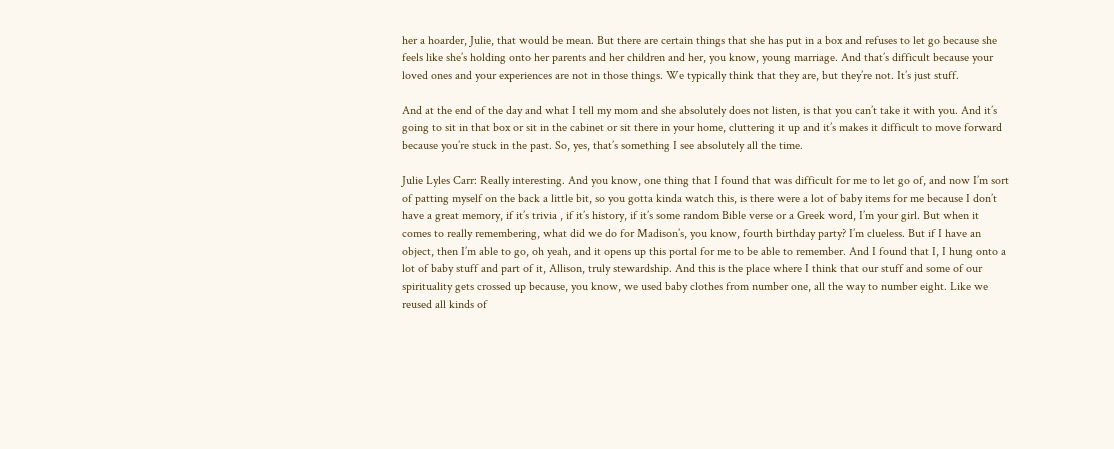her a hoarder, Julie, that would be mean. But there are certain things that she has put in a box and refuses to let go because she feels like she’s holding onto her parents and her children and her, you know, young marriage. And that’s difficult because your loved ones and your experiences are not in those things. We typically think that they are, but they’re not. It’s just stuff.

And at the end of the day and what I tell my mom and she absolutely does not listen, is that you can’t take it with you. And it’s going to sit in that box or sit in the cabinet or sit there in your home, cluttering it up and it’s makes it difficult to move forward because you’re stuck in the past. So, yes, that’s something I see absolutely all the time.

Julie Lyles Carr: Really interesting. And you know, one thing that I found that was difficult for me to let go of, and now I’m sort of patting myself on the back a little bit, so you gotta kinda watch this, is there were a lot of baby items for me because I don’t have a great memory, if it’s trivia , if it’s history, if it’s some random Bible verse or a Greek word, I’m your girl. But when it comes to really remembering, what did we do for Madison’s, you know, fourth birthday party? I’m clueless. But if I have an object, then I’m able to go, oh yeah, and it opens up this portal for me to be able to remember. And I found that I, I hung onto a lot of baby stuff and part of it, Allison, truly stewardship. And this is the place where I think that our stuff and some of our spirituality gets crossed up because, you know, we used baby clothes from number one, all the way to number eight. Like we reused all kinds of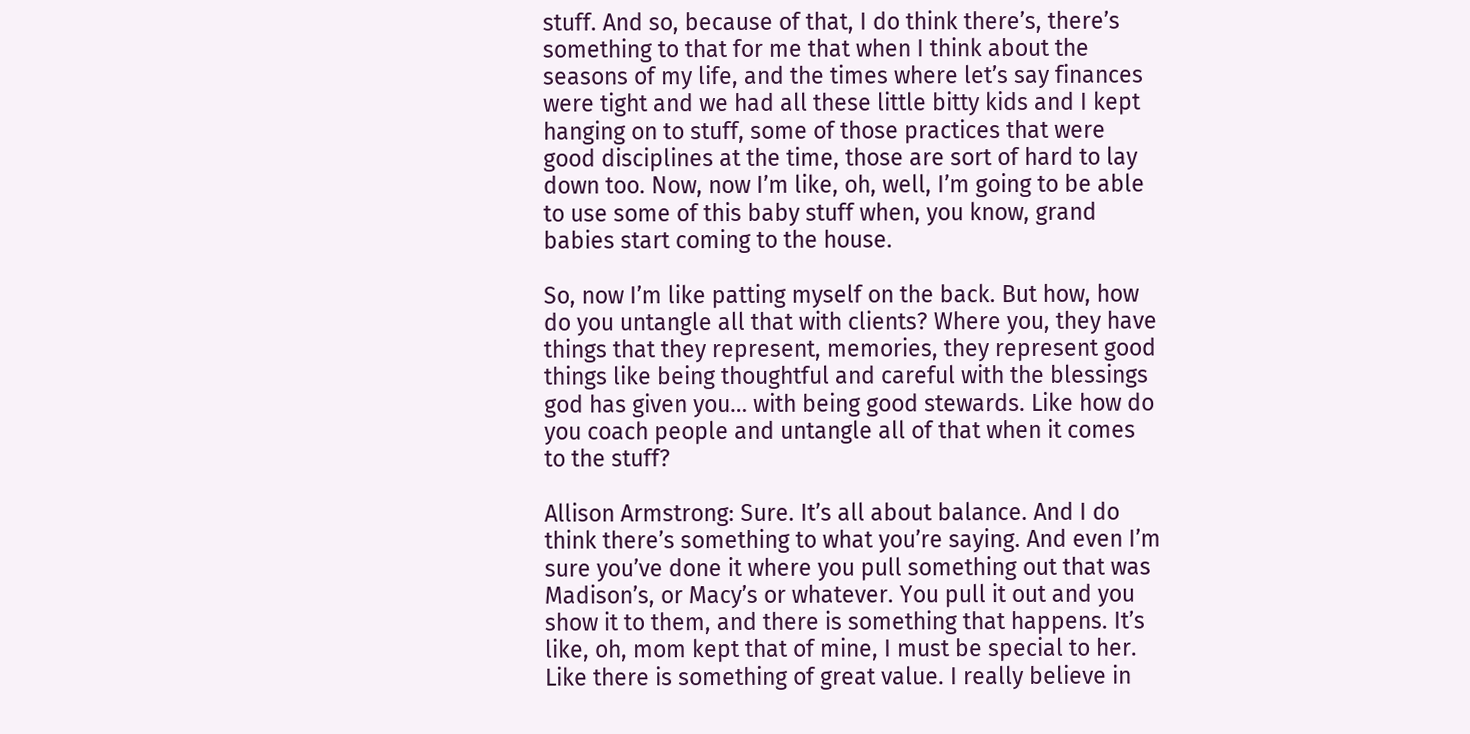stuff. And so, because of that, I do think there’s, there’s something to that for me that when I think about the seasons of my life, and the times where let’s say finances were tight and we had all these little bitty kids and I kept hanging on to stuff, some of those practices that were good disciplines at the time, those are sort of hard to lay down too. Now, now I’m like, oh, well, I’m going to be able to use some of this baby stuff when, you know, grand babies start coming to the house.

So, now I’m like patting myself on the back. But how, how do you untangle all that with clients? Where you, they have things that they represent, memories, they represent good things like being thoughtful and careful with the blessings god has given you… with being good stewards. Like how do you coach people and untangle all of that when it comes to the stuff?

Allison Armstrong: Sure. It’s all about balance. And I do think there’s something to what you’re saying. And even I’m sure you’ve done it where you pull something out that was Madison’s, or Macy’s or whatever. You pull it out and you show it to them, and there is something that happens. It’s like, oh, mom kept that of mine, I must be special to her. Like there is something of great value. I really believe in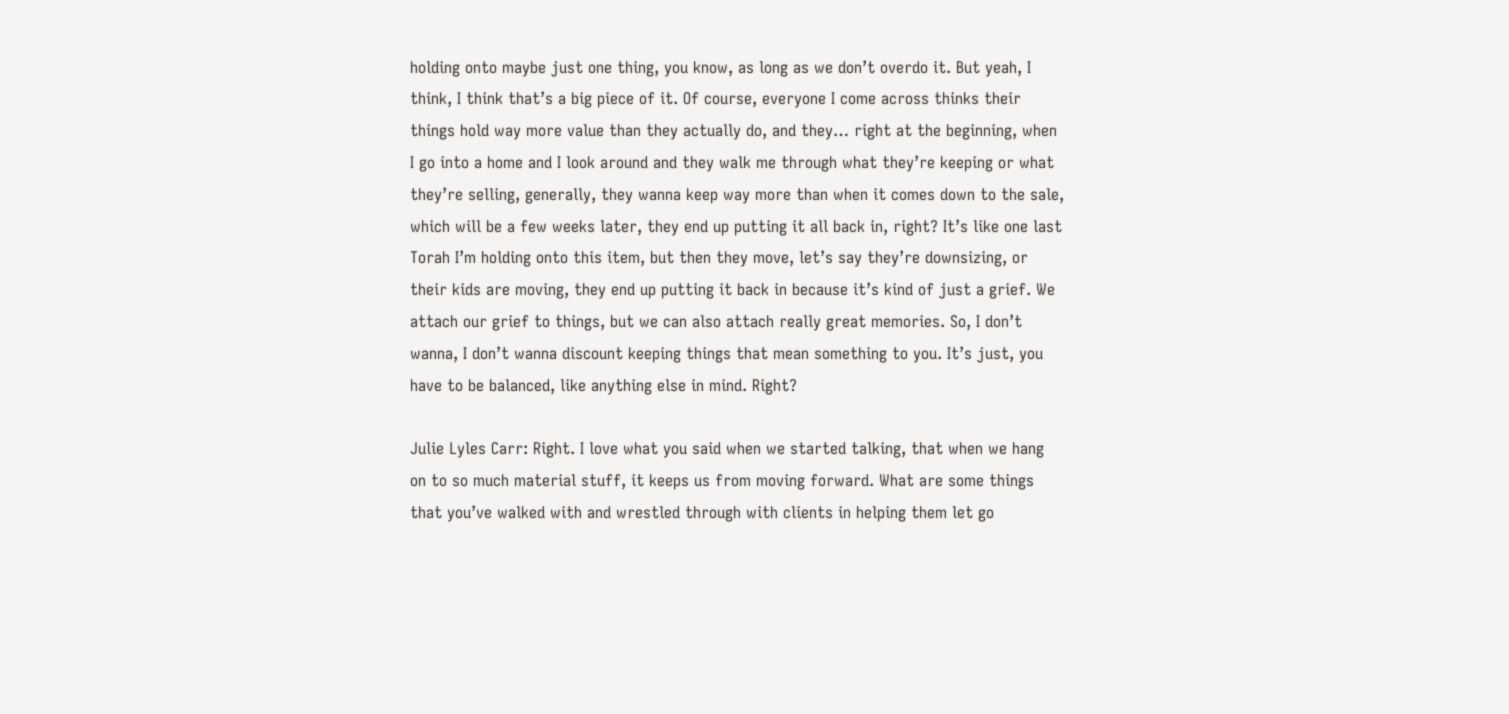holding onto maybe just one thing, you know, as long as we don’t overdo it. But yeah, I think, I think that’s a big piece of it. Of course, everyone I come across thinks their things hold way more value than they actually do, and they… right at the beginning, when I go into a home and I look around and they walk me through what they’re keeping or what they’re selling, generally, they wanna keep way more than when it comes down to the sale, which will be a few weeks later, they end up putting it all back in, right? It’s like one last Torah I’m holding onto this item, but then they move, let’s say they’re downsizing, or their kids are moving, they end up putting it back in because it’s kind of just a grief. We attach our grief to things, but we can also attach really great memories. So, I don’t wanna, I don’t wanna discount keeping things that mean something to you. It’s just, you have to be balanced, like anything else in mind. Right?

Julie Lyles Carr: Right. I love what you said when we started talking, that when we hang on to so much material stuff, it keeps us from moving forward. What are some things that you’ve walked with and wrestled through with clients in helping them let go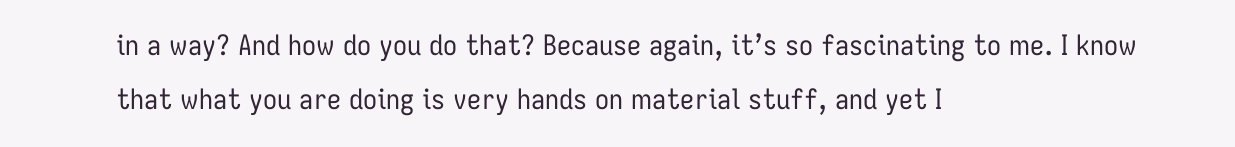in a way? And how do you do that? Because again, it’s so fascinating to me. I know that what you are doing is very hands on material stuff, and yet I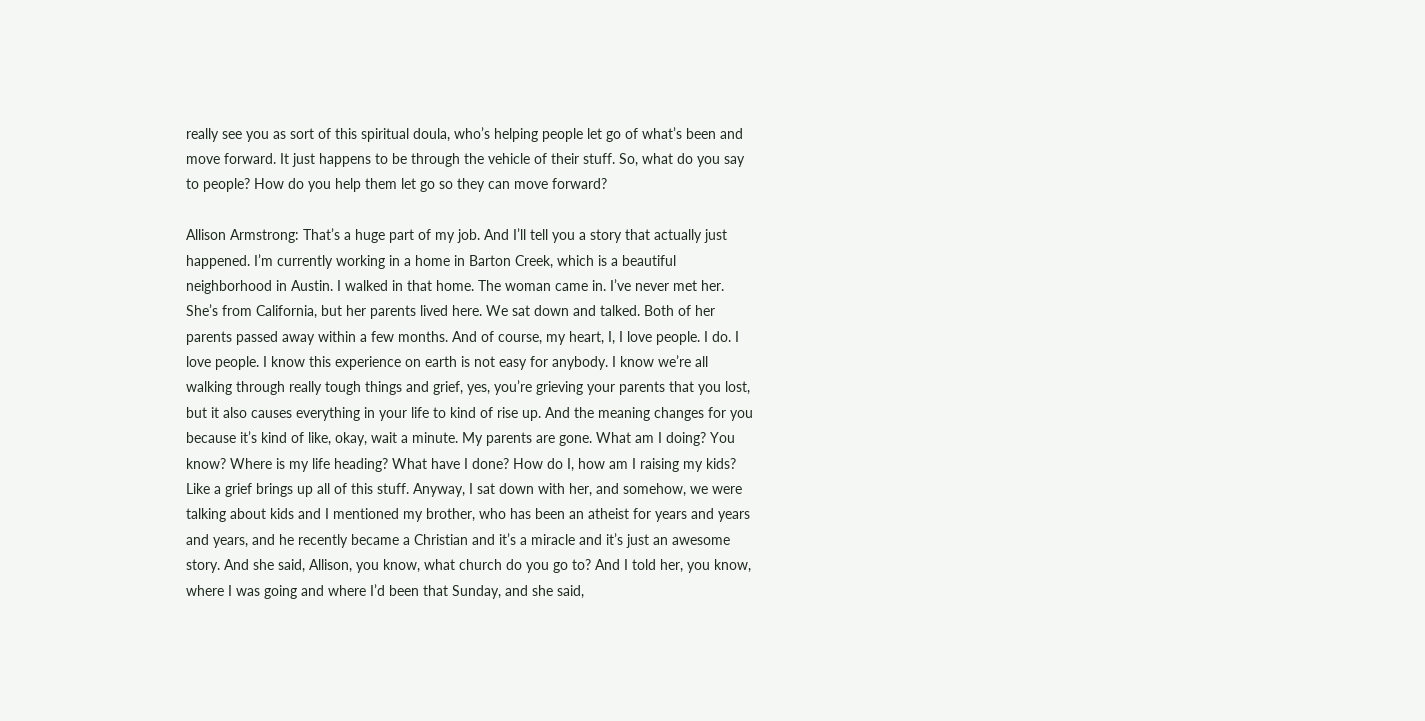really see you as sort of this spiritual doula, who’s helping people let go of what’s been and move forward. It just happens to be through the vehicle of their stuff. So, what do you say to people? How do you help them let go so they can move forward?

Allison Armstrong: That’s a huge part of my job. And I’ll tell you a story that actually just happened. I’m currently working in a home in Barton Creek, which is a beautiful neighborhood in Austin. I walked in that home. The woman came in. I’ve never met her. She’s from California, but her parents lived here. We sat down and talked. Both of her parents passed away within a few months. And of course, my heart, I, I love people. I do. I love people. I know this experience on earth is not easy for anybody. I know we’re all walking through really tough things and grief, yes, you’re grieving your parents that you lost, but it also causes everything in your life to kind of rise up. And the meaning changes for you because it’s kind of like, okay, wait a minute. My parents are gone. What am I doing? You know? Where is my life heading? What have I done? How do I, how am I raising my kids? Like a grief brings up all of this stuff. Anyway, I sat down with her, and somehow, we were talking about kids and I mentioned my brother, who has been an atheist for years and years and years, and he recently became a Christian and it’s a miracle and it’s just an awesome story. And she said, Allison, you know, what church do you go to? And I told her, you know, where I was going and where I’d been that Sunday, and she said,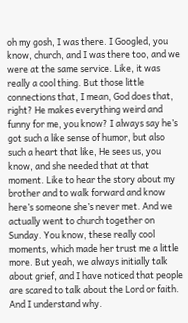oh my gosh, I was there. I Googled, you know, church, and I was there too, and we were at the same service. Like, it was really a cool thing. But those little connections that, I mean, God does that, right? He makes everything weird and funny for me, you know? I always say he’s got such a like sense of humor, but also such a heart that like, He sees us, you know, and she needed that at that moment. Like to hear the story about my brother and to walk forward and know here’s someone she’s never met. And we actually went to church together on Sunday. You know, these really cool moments, which made her trust me a little more. But yeah, we always initially talk about grief, and I have noticed that people are scared to talk about the Lord or faith. And I understand why.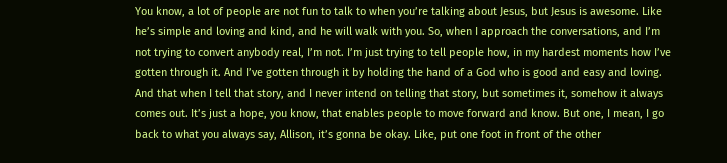You know, a lot of people are not fun to talk to when you’re talking about Jesus, but Jesus is awesome. Like he’s simple and loving and kind, and he will walk with you. So, when I approach the conversations, and I’m not trying to convert anybody real, I’m not. I’m just trying to tell people how, in my hardest moments how I’ve gotten through it. And I’ve gotten through it by holding the hand of a God who is good and easy and loving. And that when I tell that story, and I never intend on telling that story, but sometimes it, somehow it always comes out. It’s just a hope, you know, that enables people to move forward and know. But one, I mean, I go back to what you always say, Allison, it’s gonna be okay. Like, put one foot in front of the other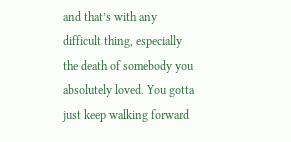and that’s with any difficult thing, especially the death of somebody you absolutely loved. You gotta just keep walking forward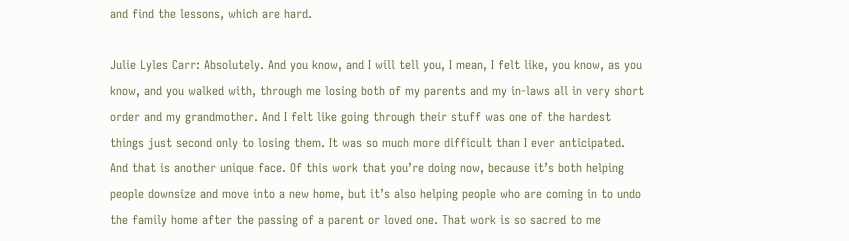and find the lessons, which are hard.

Julie Lyles Carr: Absolutely. And you know, and I will tell you, I mean, I felt like, you know, as you know, and you walked with, through me losing both of my parents and my in-laws all in very short order and my grandmother. And I felt like going through their stuff was one of the hardest things just second only to losing them. It was so much more difficult than I ever anticipated. And that is another unique face. Of this work that you’re doing now, because it’s both helping people downsize and move into a new home, but it’s also helping people who are coming in to undo the family home after the passing of a parent or loved one. That work is so sacred to me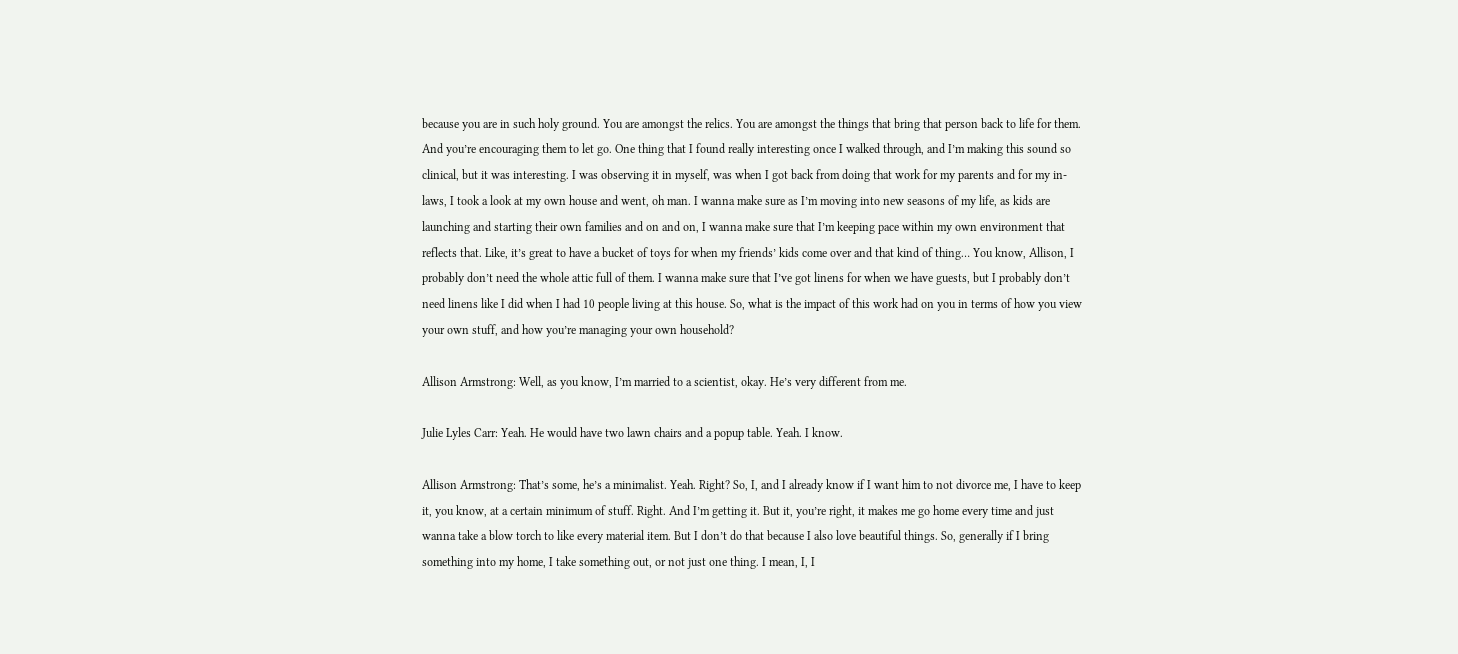because you are in such holy ground. You are amongst the relics. You are amongst the things that bring that person back to life for them. And you’re encouraging them to let go. One thing that I found really interesting once I walked through, and I’m making this sound so clinical, but it was interesting. I was observing it in myself, was when I got back from doing that work for my parents and for my in-laws, I took a look at my own house and went, oh man. I wanna make sure as I’m moving into new seasons of my life, as kids are launching and starting their own families and on and on, I wanna make sure that I’m keeping pace within my own environment that reflects that. Like, it’s great to have a bucket of toys for when my friends’ kids come over and that kind of thing… You know, Allison, I probably don’t need the whole attic full of them. I wanna make sure that I’ve got linens for when we have guests, but I probably don’t need linens like I did when I had 10 people living at this house. So, what is the impact of this work had on you in terms of how you view your own stuff, and how you’re managing your own household?

Allison Armstrong: Well, as you know, I’m married to a scientist, okay. He’s very different from me.

Julie Lyles Carr: Yeah. He would have two lawn chairs and a popup table. Yeah. I know.

Allison Armstrong: That’s some, he’s a minimalist. Yeah. Right? So, I, and I already know if I want him to not divorce me, I have to keep it, you know, at a certain minimum of stuff. Right. And I’m getting it. But it, you’re right, it makes me go home every time and just wanna take a blow torch to like every material item. But I don’t do that because I also love beautiful things. So, generally if I bring something into my home, I take something out, or not just one thing. I mean, I, I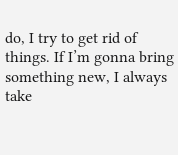do, I try to get rid of things. If I’m gonna bring something new, I always take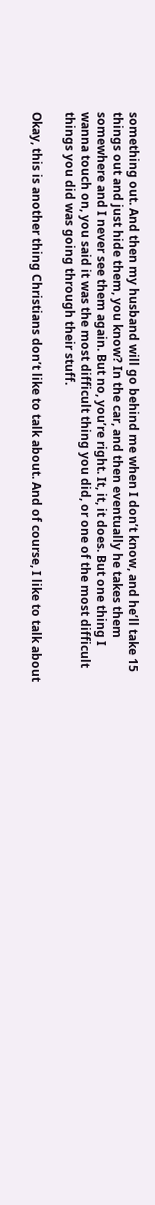something out. And then my husband will go behind me when I don’t know, and he’ll take 15 things out and just hide them, you know? In the car, and then eventually he takes them somewhere and I never see them again. But no, you’re right. It, it, it does. But one thing I wanna touch on, you said it was the most difficult thing you did, or one of the most difficult things you did was going through their stuff.

Okay, this is another thing Christians don’t like to talk about. And of course, I like to talk about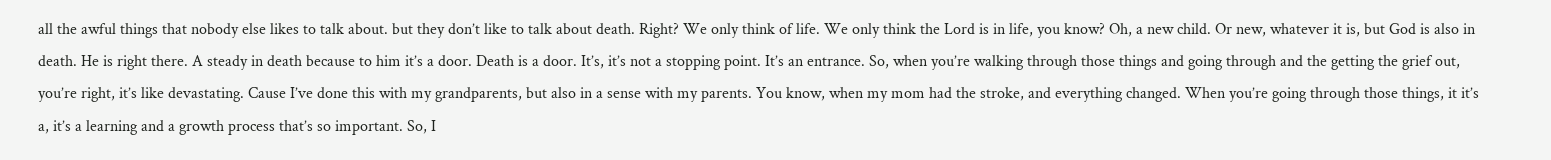all the awful things that nobody else likes to talk about. but they don’t like to talk about death. Right? We only think of life. We only think the Lord is in life, you know? Oh, a new child. Or new, whatever it is, but God is also in death. He is right there. A steady in death because to him it’s a door. Death is a door. It’s, it’s not a stopping point. It’s an entrance. So, when you’re walking through those things and going through and the getting the grief out, you’re right, it’s like devastating. Cause I’ve done this with my grandparents, but also in a sense with my parents. You know, when my mom had the stroke, and everything changed. When you’re going through those things, it it’s a, it’s a learning and a growth process that’s so important. So, I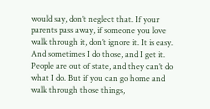would say, don’t neglect that. If your parents pass away, if someone you love walk through it, don’t ignore it. It is easy. And sometimes I do those, and I get it. People are out of state, and they can’t do what I do. But if you can go home and walk through those things,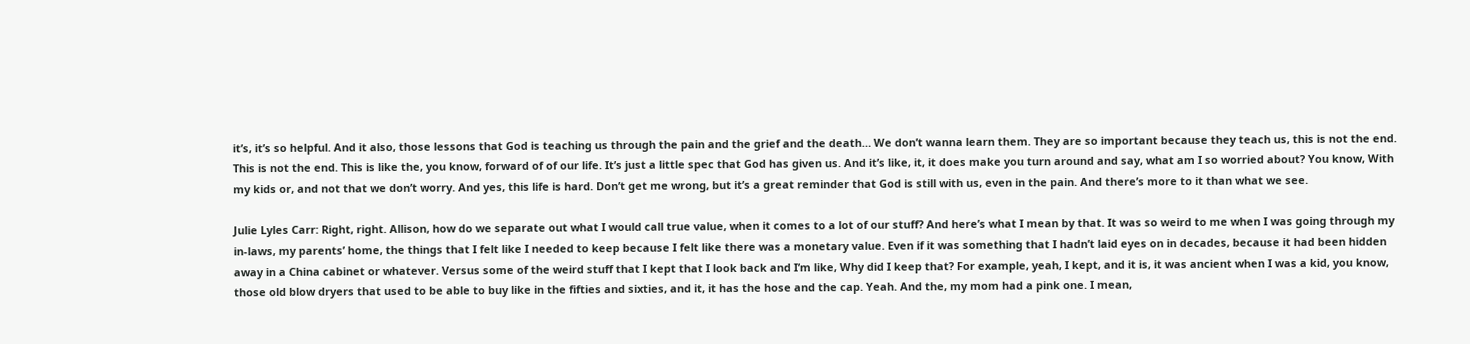it’s, it’s so helpful. And it also, those lessons that God is teaching us through the pain and the grief and the death… We don’t wanna learn them. They are so important because they teach us, this is not the end. This is not the end. This is like the, you know, forward of of our life. It’s just a little spec that God has given us. And it’s like, it, it does make you turn around and say, what am I so worried about? You know, With my kids or, and not that we don’t worry. And yes, this life is hard. Don’t get me wrong, but it’s a great reminder that God is still with us, even in the pain. And there’s more to it than what we see.

Julie Lyles Carr: Right, right. Allison, how do we separate out what I would call true value, when it comes to a lot of our stuff? And here’s what I mean by that. It was so weird to me when I was going through my in-laws, my parents’ home, the things that I felt like I needed to keep because I felt like there was a monetary value. Even if it was something that I hadn’t laid eyes on in decades, because it had been hidden away in a China cabinet or whatever. Versus some of the weird stuff that I kept that I look back and I’m like, Why did I keep that? For example, yeah, I kept, and it is, it was ancient when I was a kid, you know, those old blow dryers that used to be able to buy like in the fifties and sixties, and it, it has the hose and the cap. Yeah. And the, my mom had a pink one. I mean,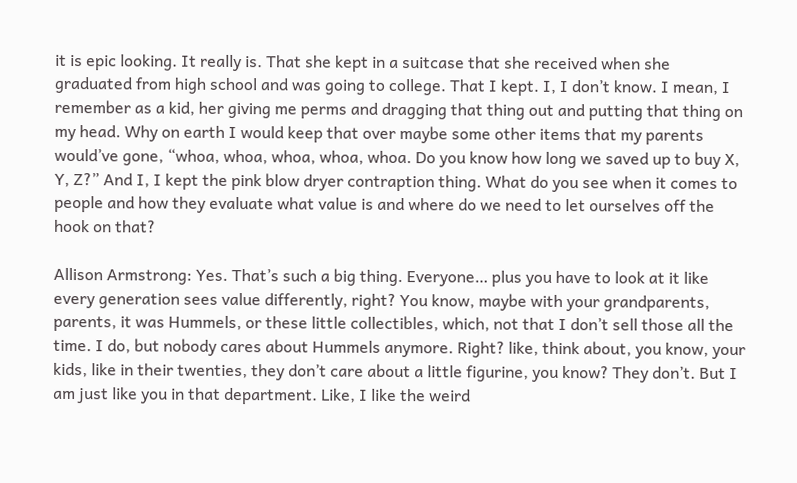it is epic looking. It really is. That she kept in a suitcase that she received when she graduated from high school and was going to college. That I kept. I, I don’t know. I mean, I remember as a kid, her giving me perms and dragging that thing out and putting that thing on my head. Why on earth I would keep that over maybe some other items that my parents would’ve gone, “whoa, whoa, whoa, whoa, whoa. Do you know how long we saved up to buy X, Y, Z?” And I, I kept the pink blow dryer contraption thing. What do you see when it comes to people and how they evaluate what value is and where do we need to let ourselves off the hook on that?

Allison Armstrong: Yes. That’s such a big thing. Everyone… plus you have to look at it like every generation sees value differently, right? You know, maybe with your grandparents, parents, it was Hummels, or these little collectibles, which, not that I don’t sell those all the time. I do, but nobody cares about Hummels anymore. Right? like, think about, you know, your kids, like in their twenties, they don’t care about a little figurine, you know? They don’t. But I am just like you in that department. Like, I like the weird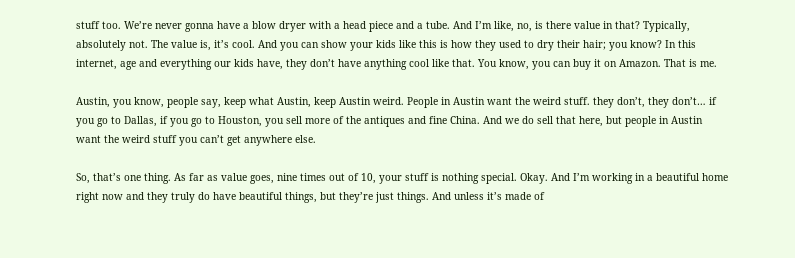stuff too. We’re never gonna have a blow dryer with a head piece and a tube. And I’m like, no, is there value in that? Typically, absolutely not. The value is, it’s cool. And you can show your kids like this is how they used to dry their hair; you know? In this internet, age and everything our kids have, they don’t have anything cool like that. You know, you can buy it on Amazon. That is me.

Austin, you know, people say, keep what Austin, keep Austin weird. People in Austin want the weird stuff. they don’t, they don’t… if you go to Dallas, if you go to Houston, you sell more of the antiques and fine China. And we do sell that here, but people in Austin want the weird stuff you can’t get anywhere else.

So, that’s one thing. As far as value goes, nine times out of 10, your stuff is nothing special. Okay. And I’m working in a beautiful home right now and they truly do have beautiful things, but they’re just things. And unless it’s made of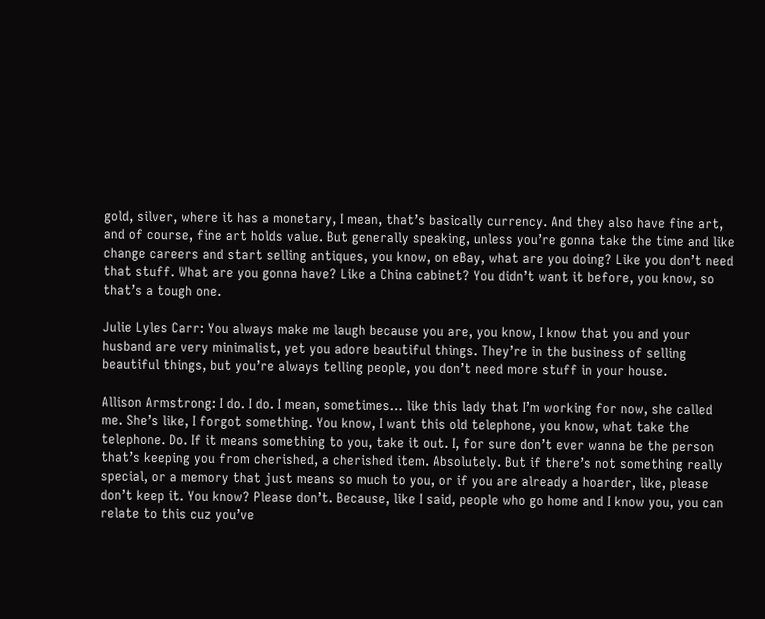gold, silver, where it has a monetary, I mean, that’s basically currency. And they also have fine art, and of course, fine art holds value. But generally speaking, unless you’re gonna take the time and like change careers and start selling antiques, you know, on eBay, what are you doing? Like you don’t need that stuff. What are you gonna have? Like a China cabinet? You didn’t want it before, you know, so that’s a tough one.

Julie Lyles Carr: You always make me laugh because you are, you know, I know that you and your husband are very minimalist, yet you adore beautiful things. They’re in the business of selling beautiful things, but you’re always telling people, you don’t need more stuff in your house.

Allison Armstrong: I do. I do. I mean, sometimes… like this lady that I’m working for now, she called me. She’s like, I forgot something. You know, I want this old telephone, you know, what take the telephone. Do. If it means something to you, take it out. I, for sure don’t ever wanna be the person that’s keeping you from cherished, a cherished item. Absolutely. But if there’s not something really special, or a memory that just means so much to you, or if you are already a hoarder, like, please don’t keep it. You know? Please don’t. Because, like I said, people who go home and I know you, you can relate to this cuz you’ve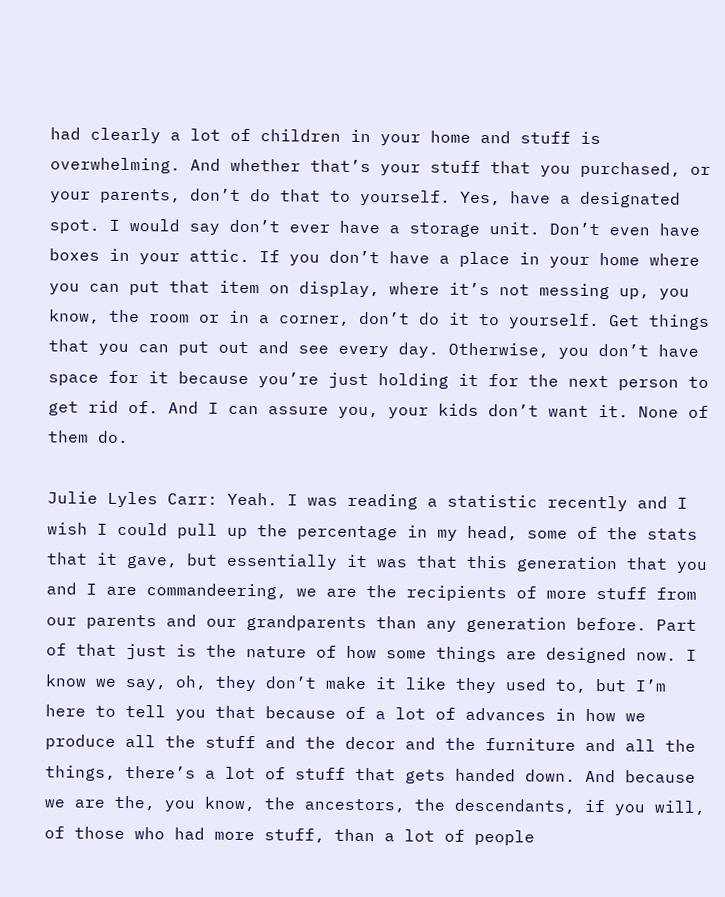had clearly a lot of children in your home and stuff is overwhelming. And whether that’s your stuff that you purchased, or your parents, don’t do that to yourself. Yes, have a designated spot. I would say don’t ever have a storage unit. Don’t even have boxes in your attic. If you don’t have a place in your home where you can put that item on display, where it’s not messing up, you know, the room or in a corner, don’t do it to yourself. Get things that you can put out and see every day. Otherwise, you don’t have space for it because you’re just holding it for the next person to get rid of. And I can assure you, your kids don’t want it. None of them do.

Julie Lyles Carr: Yeah. I was reading a statistic recently and I wish I could pull up the percentage in my head, some of the stats that it gave, but essentially it was that this generation that you and I are commandeering, we are the recipients of more stuff from our parents and our grandparents than any generation before. Part of that just is the nature of how some things are designed now. I know we say, oh, they don’t make it like they used to, but I’m here to tell you that because of a lot of advances in how we produce all the stuff and the decor and the furniture and all the things, there’s a lot of stuff that gets handed down. And because we are the, you know, the ancestors, the descendants, if you will, of those who had more stuff, than a lot of people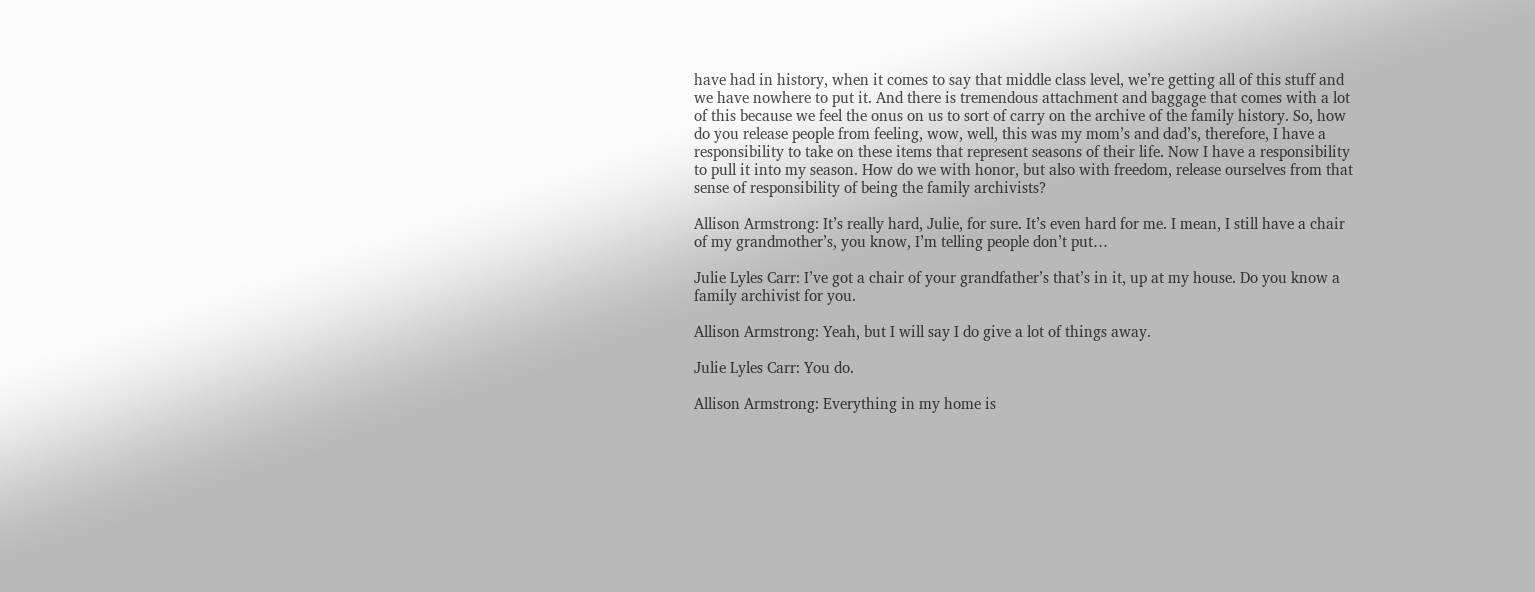have had in history, when it comes to say that middle class level, we’re getting all of this stuff and we have nowhere to put it. And there is tremendous attachment and baggage that comes with a lot of this because we feel the onus on us to sort of carry on the archive of the family history. So, how do you release people from feeling, wow, well, this was my mom’s and dad’s, therefore, I have a responsibility to take on these items that represent seasons of their life. Now I have a responsibility to pull it into my season. How do we with honor, but also with freedom, release ourselves from that sense of responsibility of being the family archivists?

Allison Armstrong: It’s really hard, Julie, for sure. It’s even hard for me. I mean, I still have a chair of my grandmother’s, you know, I’m telling people don’t put…

Julie Lyles Carr: I’ve got a chair of your grandfather’s that’s in it, up at my house. Do you know a family archivist for you.

Allison Armstrong: Yeah, but I will say I do give a lot of things away.

Julie Lyles Carr: You do.

Allison Armstrong: Everything in my home is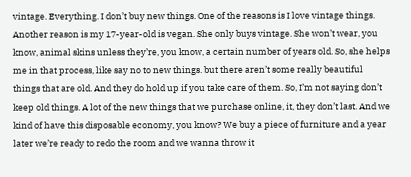vintage. Everything. I don’t buy new things. One of the reasons is I love vintage things. Another reason is my 17-year-old is vegan. She only buys vintage. She won’t wear, you know, animal skins unless they’re, you know, a certain number of years old. So, she helps me in that process, like say no to new things. but there aren’t some really beautiful things that are old. And they do hold up if you take care of them. So, I’m not saying don’t keep old things. A lot of the new things that we purchase online, it, they don’t last. And we kind of have this disposable economy, you know? We buy a piece of furniture and a year later we’re ready to redo the room and we wanna throw it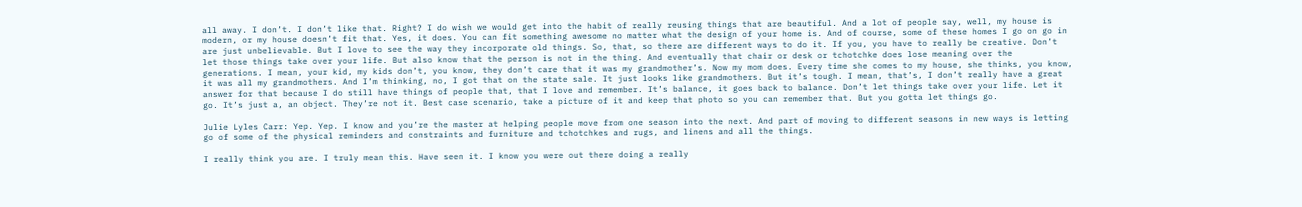all away. I don’t. I don’t like that. Right? I do wish we would get into the habit of really reusing things that are beautiful. And a lot of people say, well, my house is modern, or my house doesn’t fit that. Yes, it does. You can fit something awesome no matter what the design of your home is. And of course, some of these homes I go on go in are just unbelievable. But I love to see the way they incorporate old things. So, that, so there are different ways to do it. If you, you have to really be creative. Don’t let those things take over your life. But also know that the person is not in the thing. And eventually that chair or desk or tchotchke does lose meaning over the generations. I mean, your kid, my kids don’t, you know, they don’t care that it was my grandmother’s. Now my mom does. Every time she comes to my house, she thinks, you know, it was all my grandmothers. And I’m thinking, no, I got that on the state sale. It just looks like grandmothers. But it’s tough. I mean, that’s, I don’t really have a great answer for that because I do still have things of people that, that I love and remember. It’s balance, it goes back to balance. Don’t let things take over your life. Let it go. It’s just a, an object. They’re not it. Best case scenario, take a picture of it and keep that photo so you can remember that. But you gotta let things go.

Julie Lyles Carr: Yep. Yep. I know and you’re the master at helping people move from one season into the next. And part of moving to different seasons in new ways is letting go of some of the physical reminders and constraints and furniture and tchotchkes and rugs, and linens and all the things.

I really think you are. I truly mean this. Have seen it. I know you were out there doing a really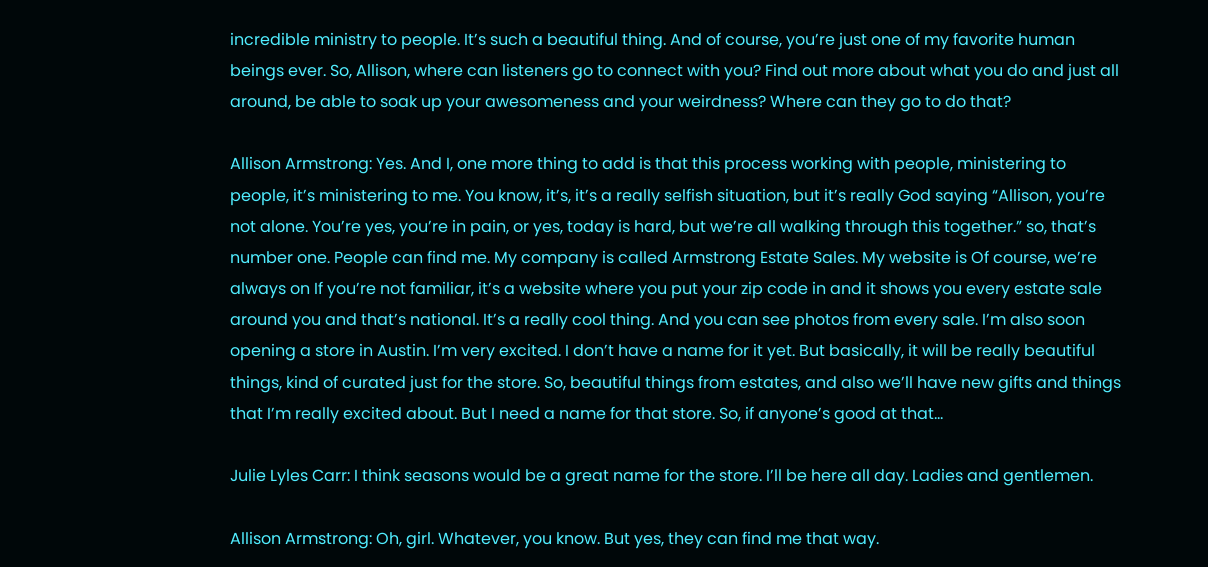incredible ministry to people. It’s such a beautiful thing. And of course, you’re just one of my favorite human beings ever. So, Allison, where can listeners go to connect with you? Find out more about what you do and just all around, be able to soak up your awesomeness and your weirdness? Where can they go to do that?

Allison Armstrong: Yes. And I, one more thing to add is that this process working with people, ministering to people, it’s ministering to me. You know, it’s, it’s a really selfish situation, but it’s really God saying “Allison, you’re not alone. You’re yes, you’re in pain, or yes, today is hard, but we’re all walking through this together.” so, that’s number one. People can find me. My company is called Armstrong Estate Sales. My website is Of course, we’re always on If you’re not familiar, it’s a website where you put your zip code in and it shows you every estate sale around you and that’s national. It’s a really cool thing. And you can see photos from every sale. I’m also soon opening a store in Austin. I’m very excited. I don’t have a name for it yet. But basically, it will be really beautiful things, kind of curated just for the store. So, beautiful things from estates, and also we’ll have new gifts and things that I’m really excited about. But I need a name for that store. So, if anyone’s good at that…

Julie Lyles Carr: I think seasons would be a great name for the store. I’ll be here all day. Ladies and gentlemen.

Allison Armstrong: Oh, girl. Whatever, you know. But yes, they can find me that way.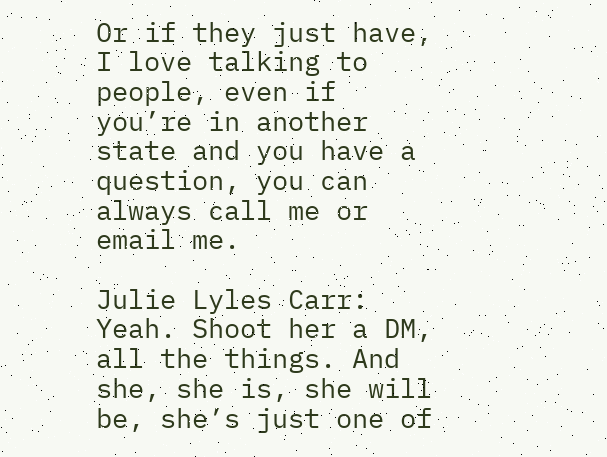Or if they just have, I love talking to people, even if you’re in another state and you have a question, you can always call me or email me.

Julie Lyles Carr: Yeah. Shoot her a DM, all the things. And she, she is, she will be, she’s just one of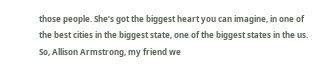those people. She’s got the biggest heart you can imagine, in one of the best cities in the biggest state, one of the biggest states in the us. So, Allison Armstrong, my friend we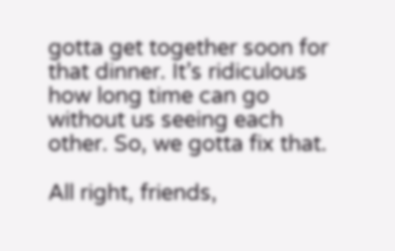gotta get together soon for that dinner. It’s ridiculous how long time can go without us seeing each other. So, we gotta fix that.

All right, friends,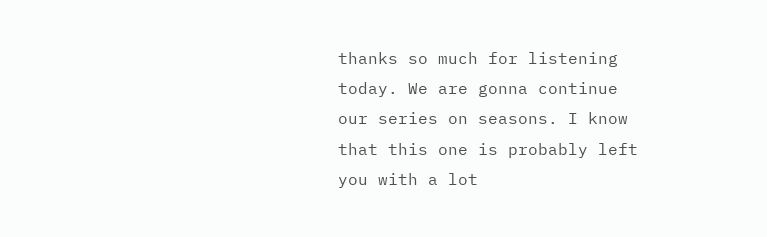thanks so much for listening today. We are gonna continue our series on seasons. I know that this one is probably left you with a lot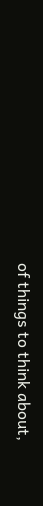of things to think about,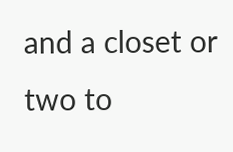and a closet or two to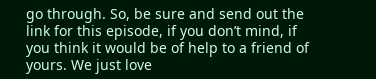go through. So, be sure and send out the link for this episode, if you don’t mind, if you think it would be of help to a friend of yours. We just love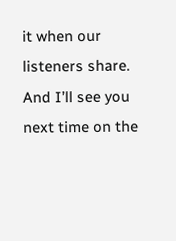it when our listeners share. And I’ll see you next time on the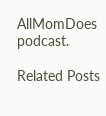AllMomDoes podcast.

Related Posts